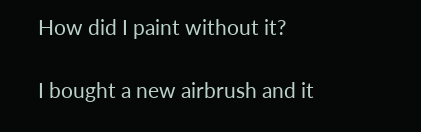How did I paint without it?

I bought a new airbrush and it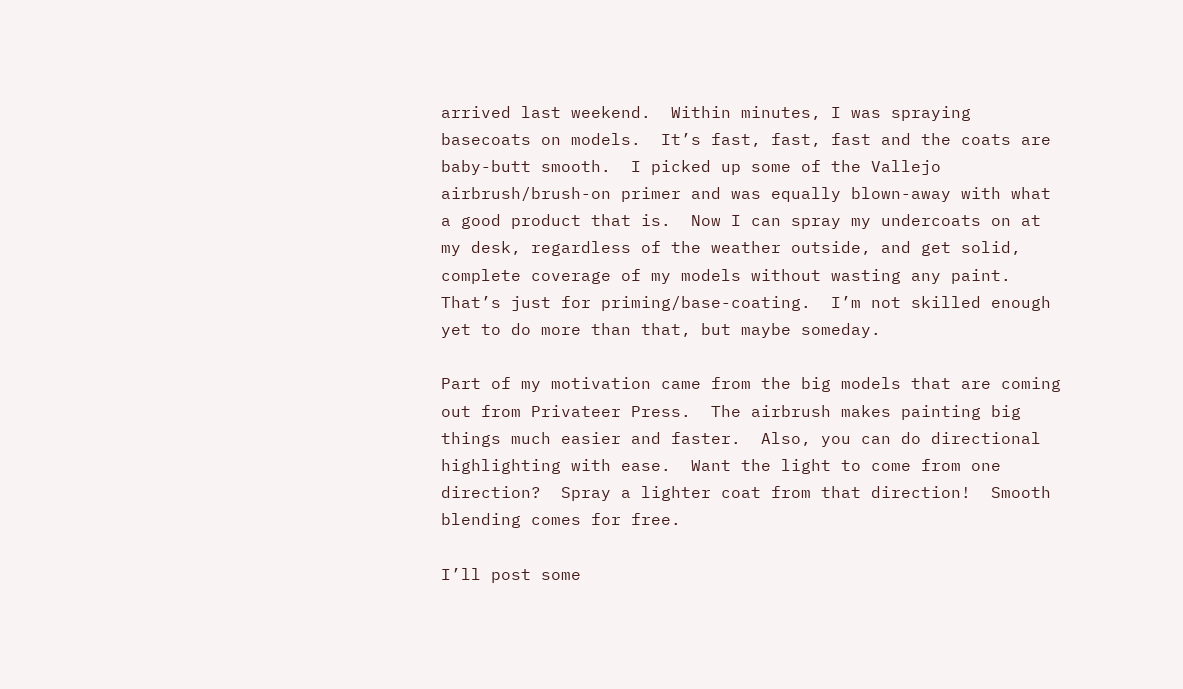arrived last weekend.  Within minutes, I was spraying basecoats on models.  It’s fast, fast, fast and the coats are baby-butt smooth.  I picked up some of the Vallejo airbrush/brush-on primer and was equally blown-away with what a good product that is.  Now I can spray my undercoats on at my desk, regardless of the weather outside, and get solid, complete coverage of my models without wasting any paint.  That’s just for priming/base-coating.  I’m not skilled enough yet to do more than that, but maybe someday.

Part of my motivation came from the big models that are coming out from Privateer Press.  The airbrush makes painting big things much easier and faster.  Also, you can do directional highlighting with ease.  Want the light to come from one direction?  Spray a lighter coat from that direction!  Smooth blending comes for free.

I’ll post some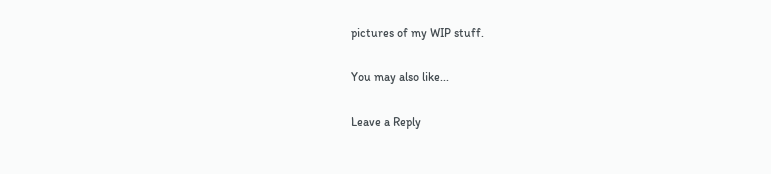pictures of my WIP stuff.

You may also like...

Leave a Reply